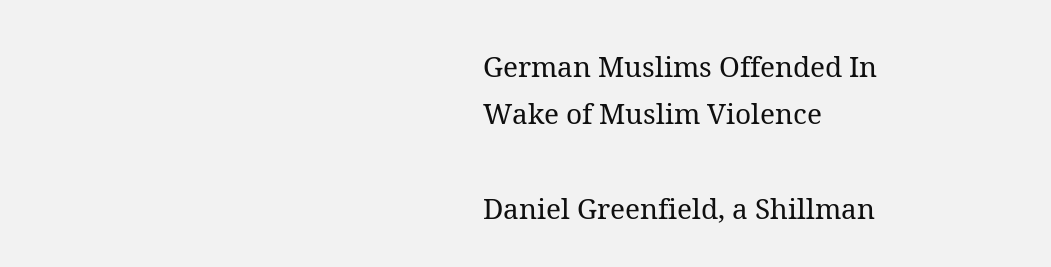German Muslims Offended In Wake of Muslim Violence

Daniel Greenfield, a Shillman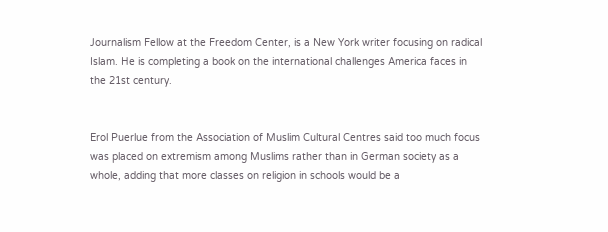Journalism Fellow at the Freedom Center, is a New York writer focusing on radical Islam. He is completing a book on the international challenges America faces in the 21st century.


Erol Puerlue from the Association of Muslim Cultural Centres said too much focus was placed on extremism among Muslims rather than in German society as a whole, adding that more classes on religion in schools would be a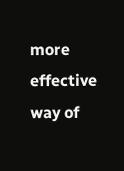more effective way of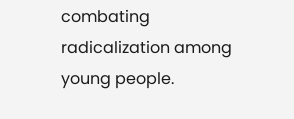combating radicalization among young people.